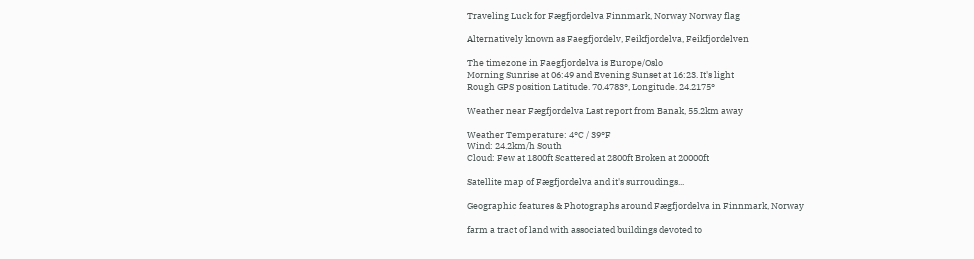Traveling Luck for Fægfjordelva Finnmark, Norway Norway flag

Alternatively known as Faegfjordelv, Feikfjordelva, Feikfjordelven

The timezone in Faegfjordelva is Europe/Oslo
Morning Sunrise at 06:49 and Evening Sunset at 16:23. It's light
Rough GPS position Latitude. 70.4783°, Longitude. 24.2175°

Weather near Fægfjordelva Last report from Banak, 55.2km away

Weather Temperature: 4°C / 39°F
Wind: 24.2km/h South
Cloud: Few at 1800ft Scattered at 2800ft Broken at 20000ft

Satellite map of Fægfjordelva and it's surroudings...

Geographic features & Photographs around Fægfjordelva in Finnmark, Norway

farm a tract of land with associated buildings devoted to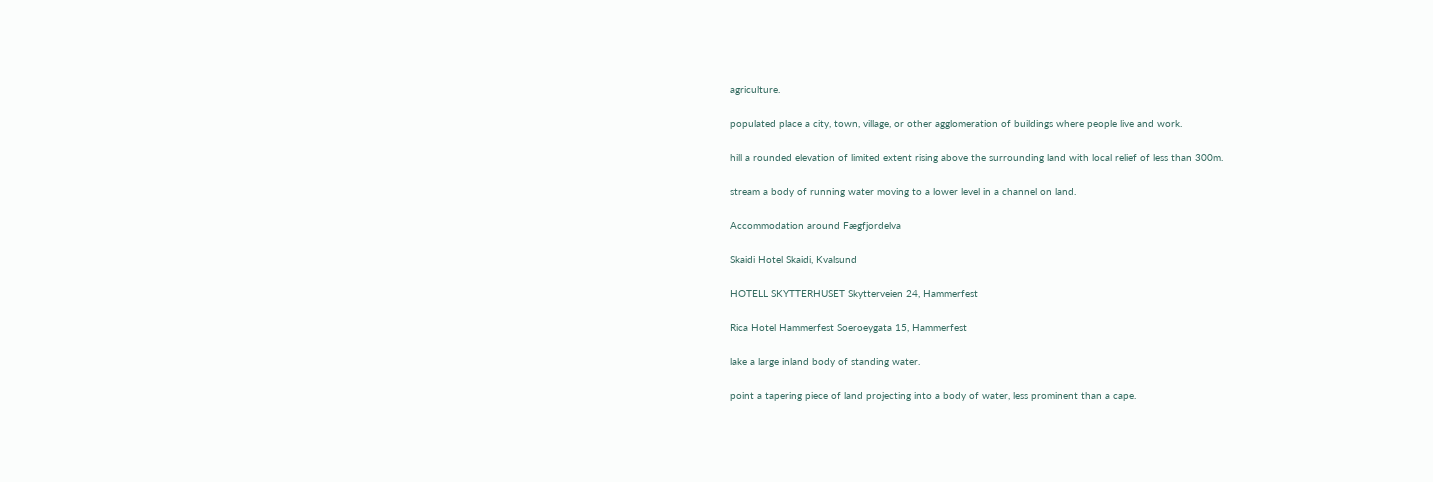agriculture.

populated place a city, town, village, or other agglomeration of buildings where people live and work.

hill a rounded elevation of limited extent rising above the surrounding land with local relief of less than 300m.

stream a body of running water moving to a lower level in a channel on land.

Accommodation around Fægfjordelva

Skaidi Hotel Skaidi, Kvalsund

HOTELL SKYTTERHUSET Skytterveien 24, Hammerfest

Rica Hotel Hammerfest Soeroeygata 15, Hammerfest

lake a large inland body of standing water.

point a tapering piece of land projecting into a body of water, less prominent than a cape.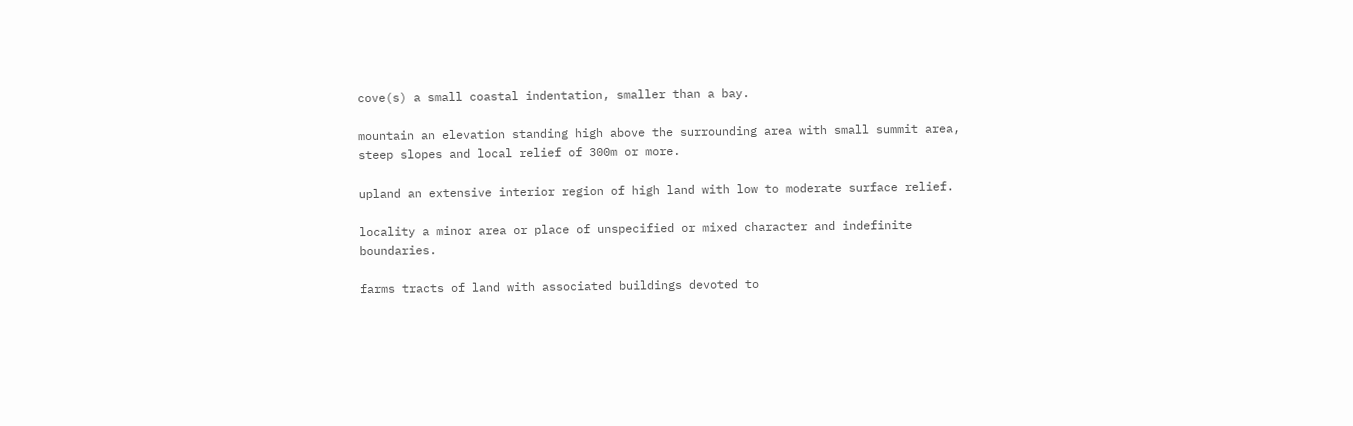cove(s) a small coastal indentation, smaller than a bay.

mountain an elevation standing high above the surrounding area with small summit area, steep slopes and local relief of 300m or more.

upland an extensive interior region of high land with low to moderate surface relief.

locality a minor area or place of unspecified or mixed character and indefinite boundaries.

farms tracts of land with associated buildings devoted to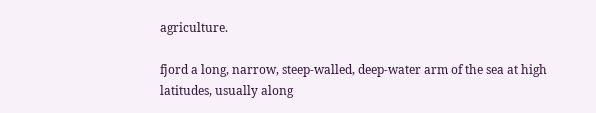agriculture.

fjord a long, narrow, steep-walled, deep-water arm of the sea at high latitudes, usually along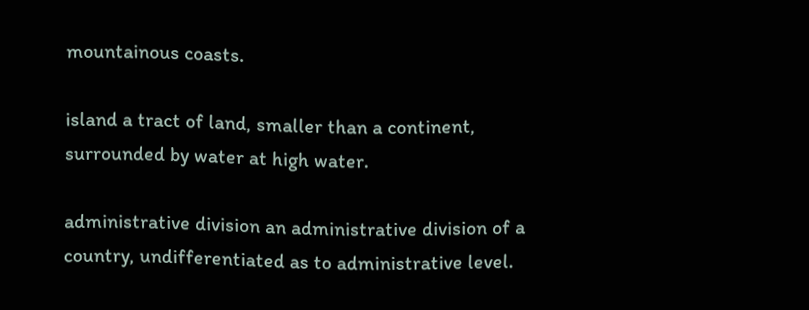mountainous coasts.

island a tract of land, smaller than a continent, surrounded by water at high water.

administrative division an administrative division of a country, undifferentiated as to administrative level.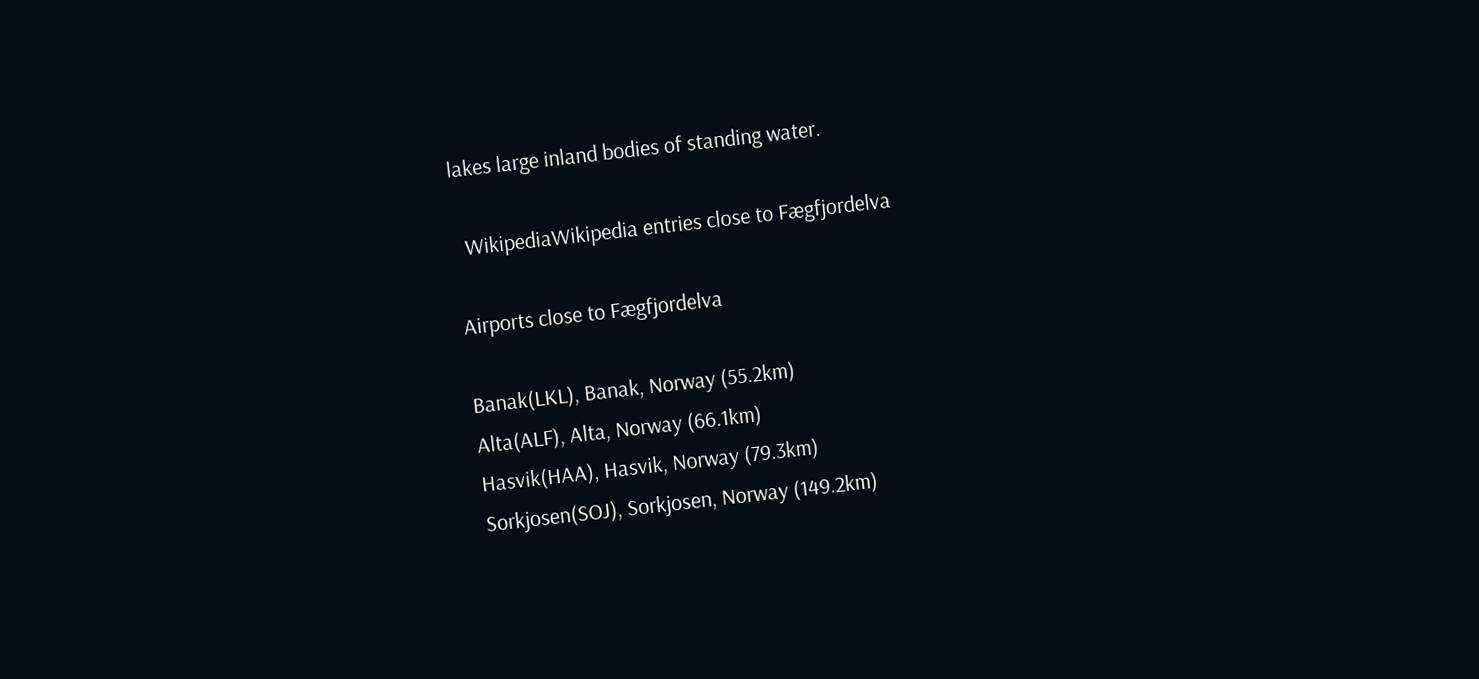lakes large inland bodies of standing water.

  WikipediaWikipedia entries close to Fægfjordelva

Airports close to Fægfjordelva

Banak(LKL), Banak, Norway (55.2km)
Alta(ALF), Alta, Norway (66.1km)
Hasvik(HAA), Hasvik, Norway (79.3km)
Sorkjosen(SOJ), Sorkjosen, Norway (149.2km)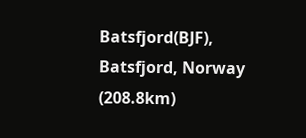Batsfjord(BJF), Batsfjord, Norway (208.8km)